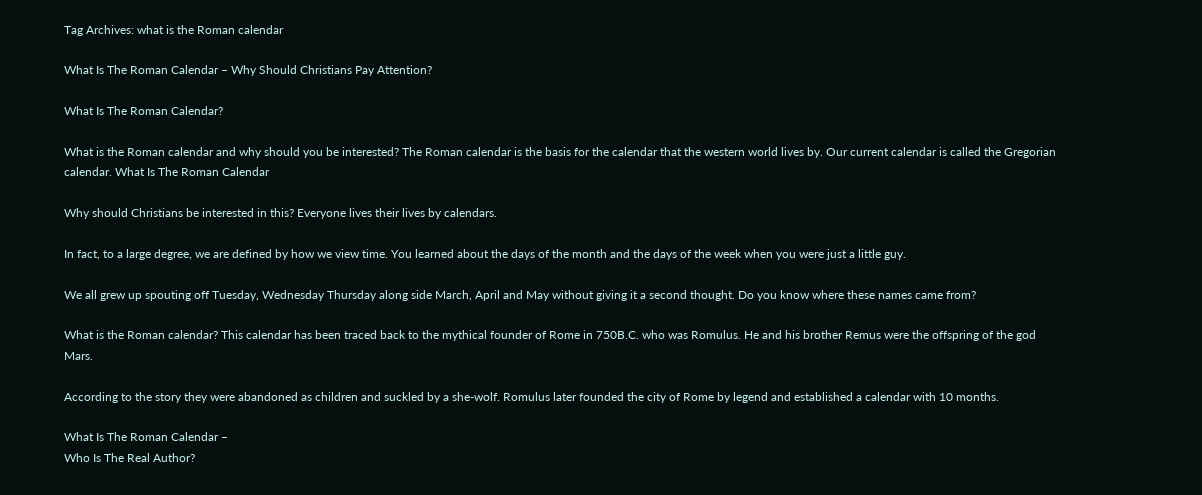Tag Archives: what is the Roman calendar

What Is The Roman Calendar – Why Should Christians Pay Attention?

What Is The Roman Calendar?

What is the Roman calendar and why should you be interested? The Roman calendar is the basis for the calendar that the western world lives by. Our current calendar is called the Gregorian calendar. What Is The Roman Calendar

Why should Christians be interested in this? Everyone lives their lives by calendars.

In fact, to a large degree, we are defined by how we view time. You learned about the days of the month and the days of the week when you were just a little guy.

We all grew up spouting off Tuesday, Wednesday Thursday along side March, April and May without giving it a second thought. Do you know where these names came from?

What is the Roman calendar? This calendar has been traced back to the mythical founder of Rome in 750B.C. who was Romulus. He and his brother Remus were the offspring of the god Mars.

According to the story they were abandoned as children and suckled by a she-wolf. Romulus later founded the city of Rome by legend and established a calendar with 10 months.

What Is The Roman Calendar –
Who Is The Real Author?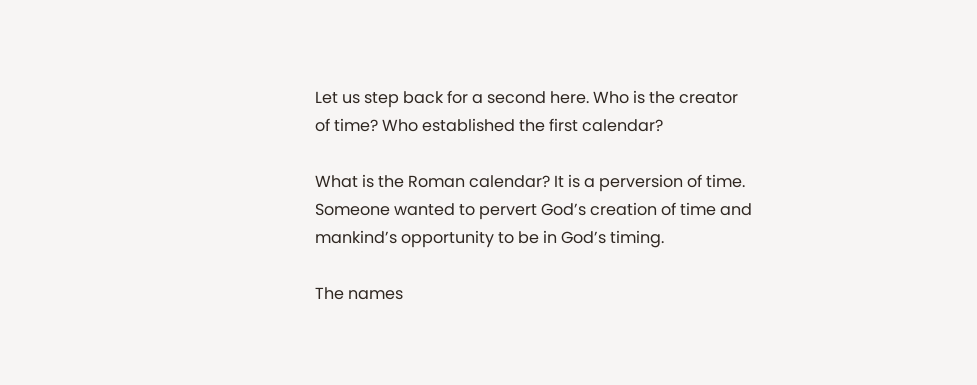Let us step back for a second here. Who is the creator of time? Who established the first calendar?

What is the Roman calendar? It is a perversion of time. Someone wanted to pervert God’s creation of time and mankind’s opportunity to be in God’s timing.

The names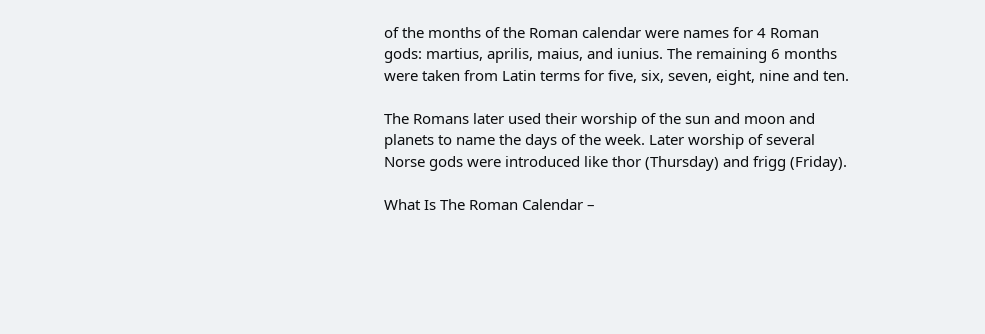of the months of the Roman calendar were names for 4 Roman gods: martius, aprilis, maius, and iunius. The remaining 6 months were taken from Latin terms for five, six, seven, eight, nine and ten.

The Romans later used their worship of the sun and moon and planets to name the days of the week. Later worship of several Norse gods were introduced like thor (Thursday) and frigg (Friday).

What Is The Roman Calendar –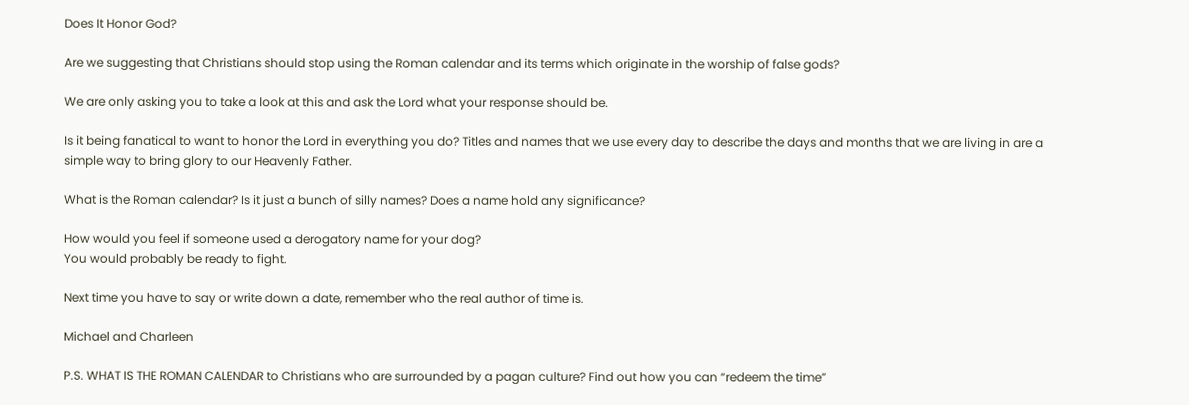Does It Honor God?

Are we suggesting that Christians should stop using the Roman calendar and its terms which originate in the worship of false gods?

We are only asking you to take a look at this and ask the Lord what your response should be.

Is it being fanatical to want to honor the Lord in everything you do? Titles and names that we use every day to describe the days and months that we are living in are a simple way to bring glory to our Heavenly Father.

What is the Roman calendar? Is it just a bunch of silly names? Does a name hold any significance?

How would you feel if someone used a derogatory name for your dog?
You would probably be ready to fight.

Next time you have to say or write down a date, remember who the real author of time is.

Michael and Charleen

P.S. WHAT IS THE ROMAN CALENDAR to Christians who are surrounded by a pagan culture? Find out how you can “redeem the time”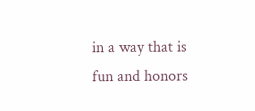in a way that is fun and honors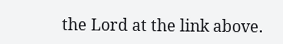the Lord at the link above.